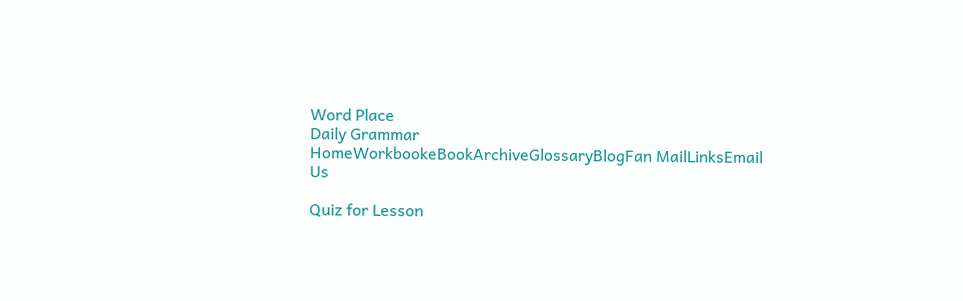Word Place
Daily Grammar
HomeWorkbookeBookArchiveGlossaryBlogFan MailLinksEmail Us

Quiz for Lesson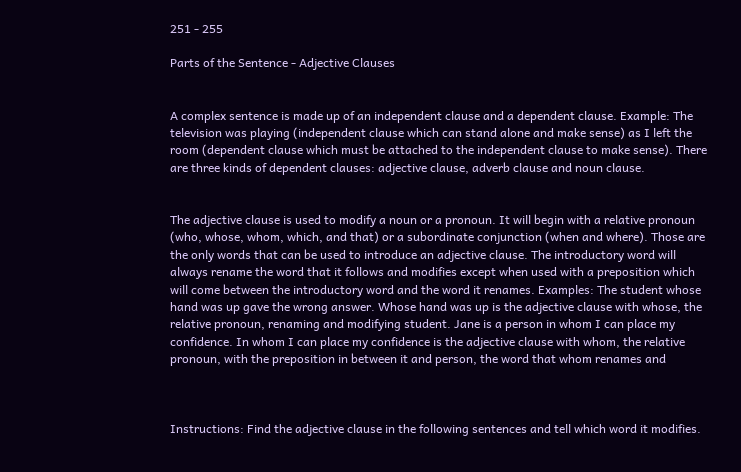251 - 255

Parts of the Sentence - Adjective Clauses


A complex sentence is made up of an independent clause and a dependent clause. Example: The television was playing (independent clause which can stand alone and make sense) as I left the room (dependent clause which must be attached to the independent clause to make sense). There are three kinds of dependent clauses: adjective clause, adverb clause and noun clause.


The adjective clause is used to modify a noun or a pronoun. It will begin with a relative pronoun (who, whose, whom, which, and that) or a subordinate conjunction (when and where). Those are the only words that can be used to introduce an adjective clause. The introductory word will always rename the word that it follows and modifies except when used with a preposition which will come between the introductory word and the word it renames. Examples: The student whose hand was up gave the wrong answer. Whose hand was up is the adjective clause with whose, the relative pronoun, renaming and modifying student. Jane is a person in whom I can place my confidence. In whom I can place my confidence is the adjective clause with whom, the relative pronoun, with the preposition in between it and person, the word that whom renames and



Instructions: Find the adjective clause in the following sentences and tell which word it modifies.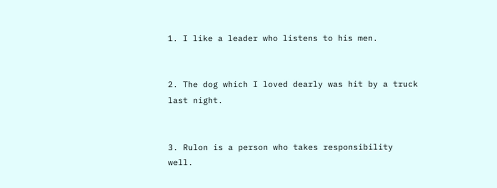1. I like a leader who listens to his men.


2. The dog which I loved dearly was hit by a truck last night.


3. Rulon is a person who takes responsibility well.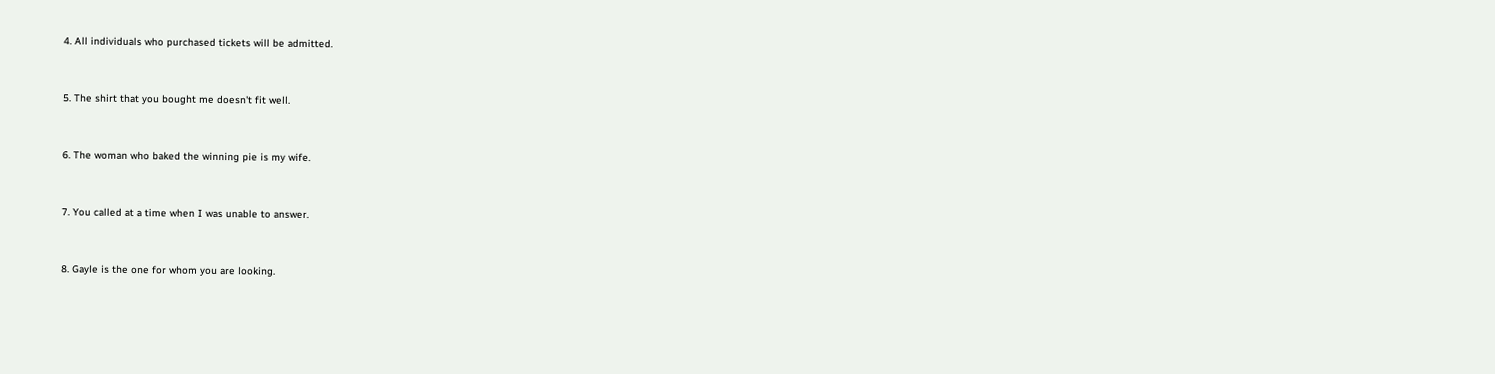4. All individuals who purchased tickets will be admitted.


5. The shirt that you bought me doesn't fit well.


6. The woman who baked the winning pie is my wife.


7. You called at a time when I was unable to answer.


8. Gayle is the one for whom you are looking.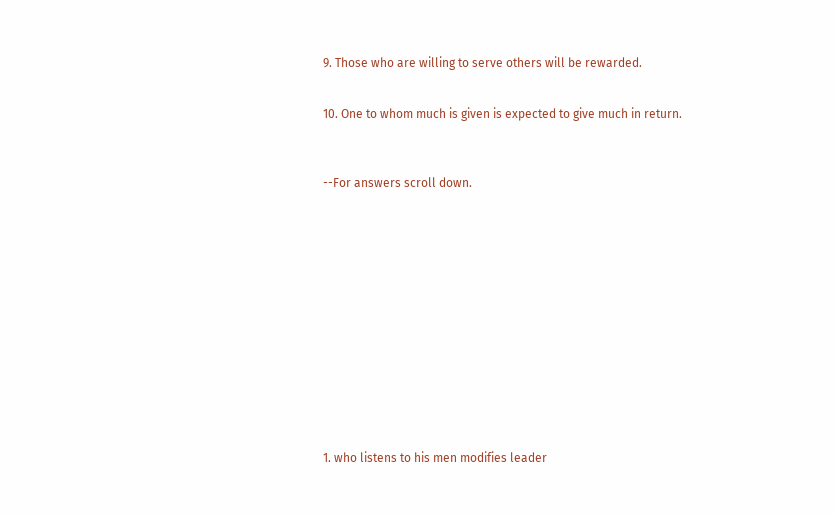9. Those who are willing to serve others will be rewarded.


10. One to whom much is given is expected to give much in return.



--For answers scroll down.















1. who listens to his men modifies leader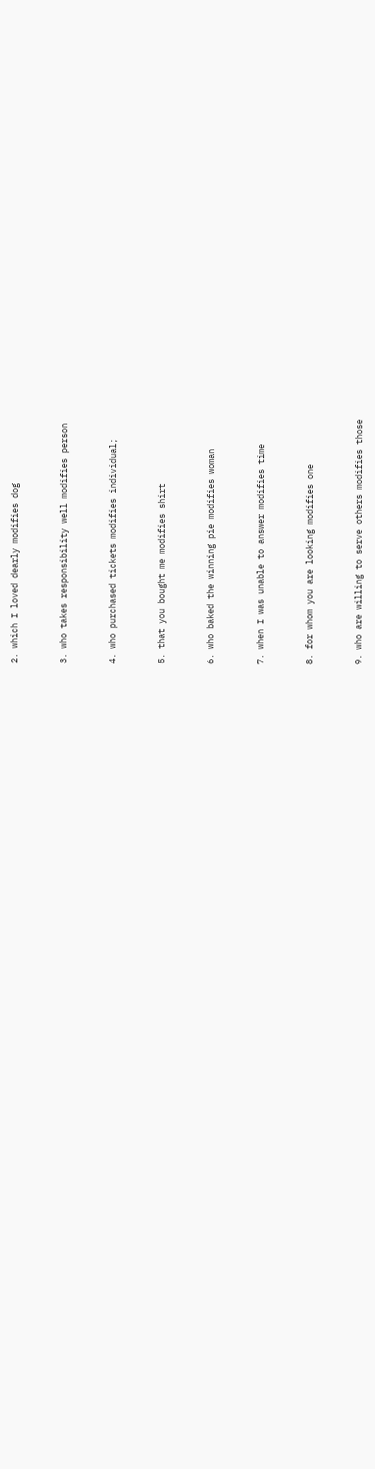2. which I loved dearly modifies dog


3. who takes responsibility well modifies person


4. who purchased tickets modifies individual;


5. that you bought me modifies shirt


6. who baked the winning pie modifies woman


7. when I was unable to answer modifies time


8. for whom you are looking modifies one


9. who are willing to serve others modifies those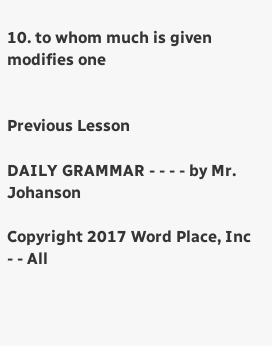10. to whom much is given modifies one


Previous Lesson

DAILY GRAMMAR - - - - by Mr. Johanson

Copyright 2017 Word Place, Inc - - All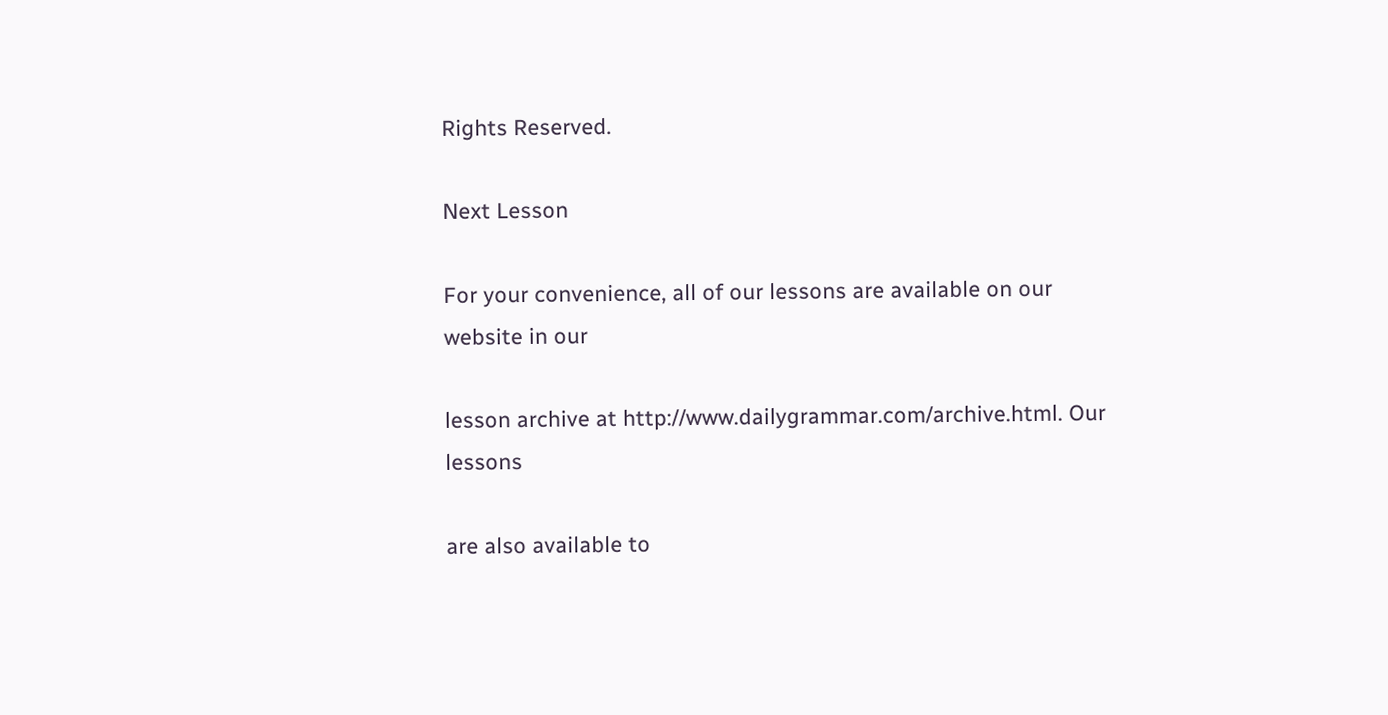Rights Reserved.

Next Lesson

For your convenience, all of our lessons are available on our website in our

lesson archive at http://www.dailygrammar.com/archive.html. Our lessons

are also available to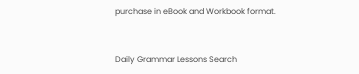purchase in eBook and Workbook format.


Daily Grammar Lessons Search